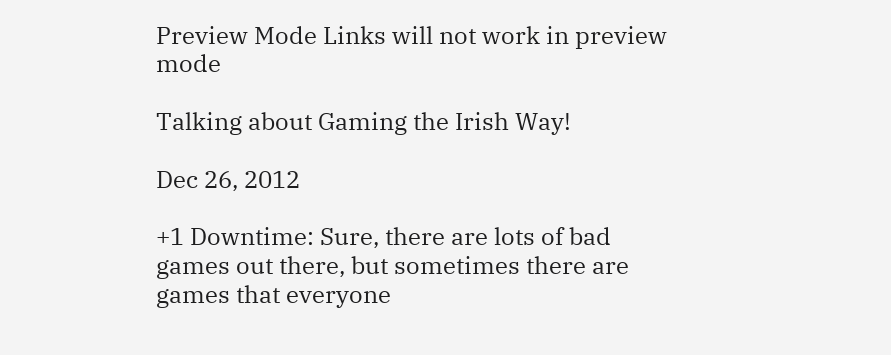Preview Mode Links will not work in preview mode

Talking about Gaming the Irish Way!

Dec 26, 2012

+1 Downtime: Sure, there are lots of bad games out there, but sometimes there are games that everyone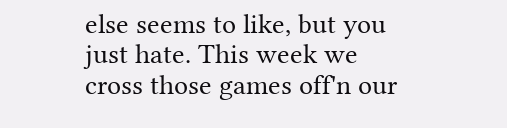else seems to like, but you just hate. This week we cross those games off'n our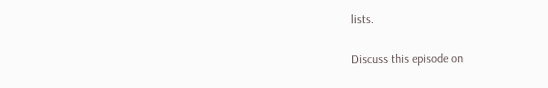lists.

Discuss this episode on